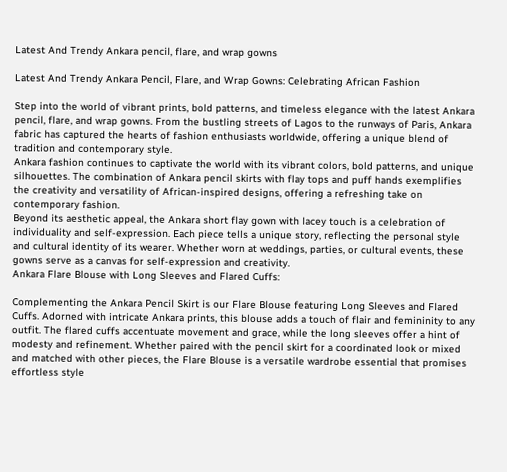Latest And Trendy Ankara pencil, flare, and wrap gowns

Latest And Trendy Ankara Pencil, Flare, and Wrap Gowns: Celebrating African Fashion

Step into the world of vibrant prints, bold patterns, and timeless elegance with the latest Ankara pencil, flare, and wrap gowns. From the bustling streets of Lagos to the runways of Paris, Ankara fabric has captured the hearts of fashion enthusiasts worldwide, offering a unique blend of tradition and contemporary style.
Ankara fashion continues to captivate the world with its vibrant colors, bold patterns, and unique silhouettes. The combination of Ankara pencil skirts with flay tops and puff hands exemplifies the creativity and versatility of African-inspired designs, offering a refreshing take on contemporary fashion.
Beyond its aesthetic appeal, the Ankara short flay gown with lacey touch is a celebration of individuality and self-expression. Each piece tells a unique story, reflecting the personal style and cultural identity of its wearer. Whether worn at weddings, parties, or cultural events, these gowns serve as a canvas for self-expression and creativity.
Ankara Flare Blouse with Long Sleeves and Flared Cuffs:

Complementing the Ankara Pencil Skirt is our Flare Blouse featuring Long Sleeves and Flared Cuffs. Adorned with intricate Ankara prints, this blouse adds a touch of flair and femininity to any outfit. The flared cuffs accentuate movement and grace, while the long sleeves offer a hint of modesty and refinement. Whether paired with the pencil skirt for a coordinated look or mixed and matched with other pieces, the Flare Blouse is a versatile wardrobe essential that promises effortless style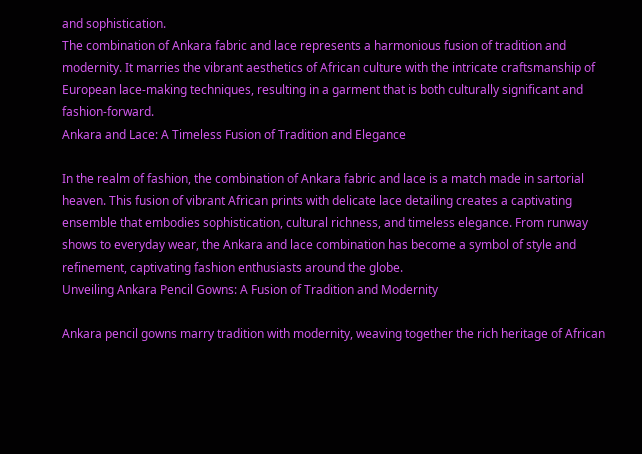and sophistication.
The combination of Ankara fabric and lace represents a harmonious fusion of tradition and modernity. It marries the vibrant aesthetics of African culture with the intricate craftsmanship of European lace-making techniques, resulting in a garment that is both culturally significant and fashion-forward.
Ankara and Lace: A Timeless Fusion of Tradition and Elegance

In the realm of fashion, the combination of Ankara fabric and lace is a match made in sartorial heaven. This fusion of vibrant African prints with delicate lace detailing creates a captivating ensemble that embodies sophistication, cultural richness, and timeless elegance. From runway shows to everyday wear, the Ankara and lace combination has become a symbol of style and refinement, captivating fashion enthusiasts around the globe.
Unveiling Ankara Pencil Gowns: A Fusion of Tradition and Modernity

Ankara pencil gowns marry tradition with modernity, weaving together the rich heritage of African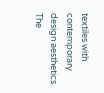textiles with contemporary design aesthetics. The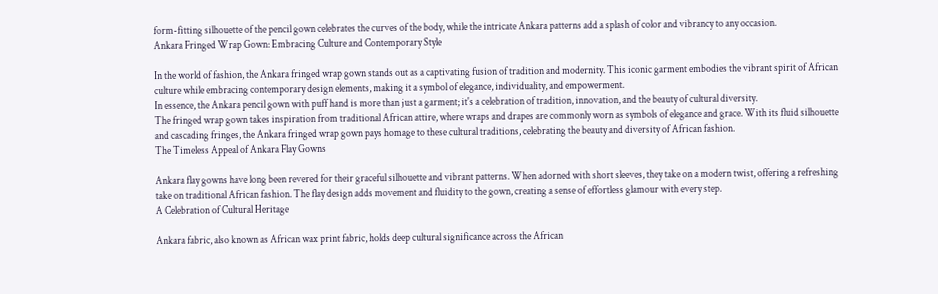form-fitting silhouette of the pencil gown celebrates the curves of the body, while the intricate Ankara patterns add a splash of color and vibrancy to any occasion.
Ankara Fringed Wrap Gown: Embracing Culture and Contemporary Style

In the world of fashion, the Ankara fringed wrap gown stands out as a captivating fusion of tradition and modernity. This iconic garment embodies the vibrant spirit of African culture while embracing contemporary design elements, making it a symbol of elegance, individuality, and empowerment.
In essence, the Ankara pencil gown with puff hand is more than just a garment; it's a celebration of tradition, innovation, and the beauty of cultural diversity.
The fringed wrap gown takes inspiration from traditional African attire, where wraps and drapes are commonly worn as symbols of elegance and grace. With its fluid silhouette and cascading fringes, the Ankara fringed wrap gown pays homage to these cultural traditions, celebrating the beauty and diversity of African fashion.
The Timeless Appeal of Ankara Flay Gowns

Ankara flay gowns have long been revered for their graceful silhouette and vibrant patterns. When adorned with short sleeves, they take on a modern twist, offering a refreshing take on traditional African fashion. The flay design adds movement and fluidity to the gown, creating a sense of effortless glamour with every step.
A Celebration of Cultural Heritage

Ankara fabric, also known as African wax print fabric, holds deep cultural significance across the African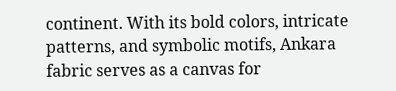continent. With its bold colors, intricate patterns, and symbolic motifs, Ankara fabric serves as a canvas for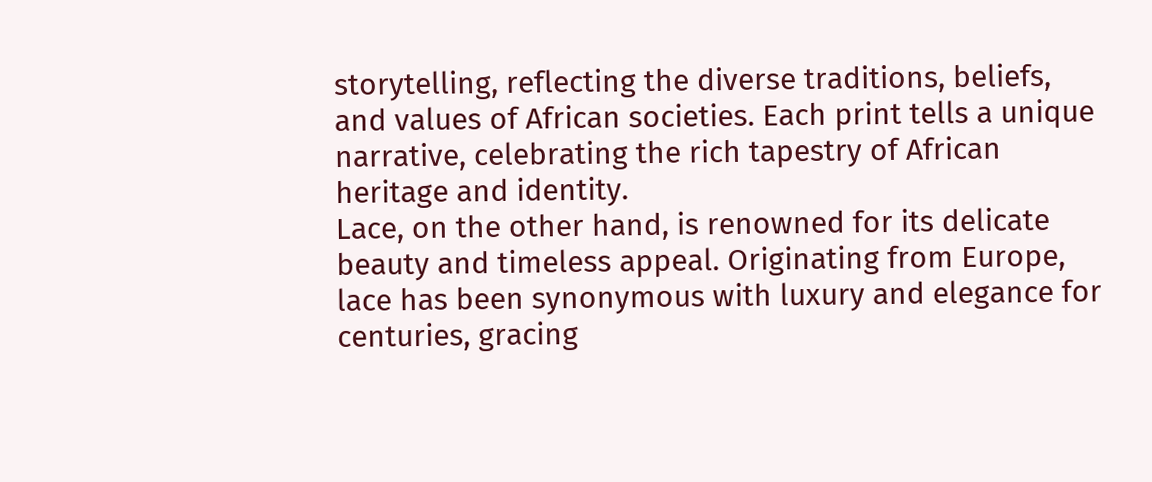storytelling, reflecting the diverse traditions, beliefs, and values of African societies. Each print tells a unique narrative, celebrating the rich tapestry of African heritage and identity.
Lace, on the other hand, is renowned for its delicate beauty and timeless appeal. Originating from Europe, lace has been synonymous with luxury and elegance for centuries, gracing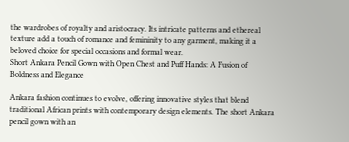the wardrobes of royalty and aristocracy. Its intricate patterns and ethereal texture add a touch of romance and femininity to any garment, making it a beloved choice for special occasions and formal wear.
Short Ankara Pencil Gown with Open Chest and Puff Hands: A Fusion of Boldness and Elegance

Ankara fashion continues to evolve, offering innovative styles that blend traditional African prints with contemporary design elements. The short Ankara pencil gown with an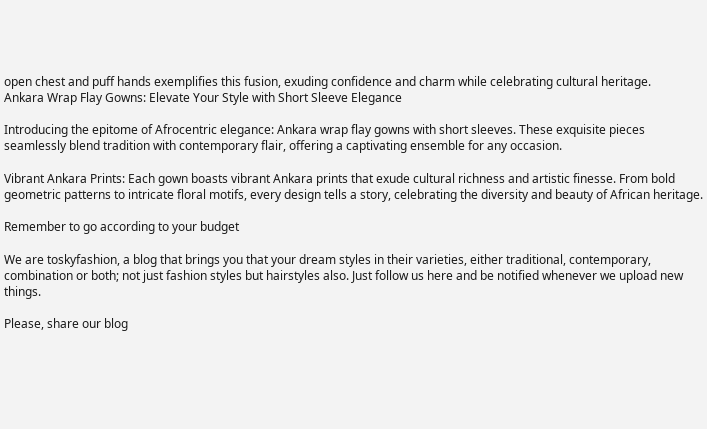open chest and puff hands exemplifies this fusion, exuding confidence and charm while celebrating cultural heritage.
Ankara Wrap Flay Gowns: Elevate Your Style with Short Sleeve Elegance

Introducing the epitome of Afrocentric elegance: Ankara wrap flay gowns with short sleeves. These exquisite pieces seamlessly blend tradition with contemporary flair, offering a captivating ensemble for any occasion.

Vibrant Ankara Prints: Each gown boasts vibrant Ankara prints that exude cultural richness and artistic finesse. From bold geometric patterns to intricate floral motifs, every design tells a story, celebrating the diversity and beauty of African heritage.

Remember to go according to your budget

We are toskyfashion, a blog that brings you that your dream styles in their varieties, either traditional, contemporary, combination or both; not just fashion styles but hairstyles also. Just follow us here and be notified whenever we upload new things.

Please, share our blog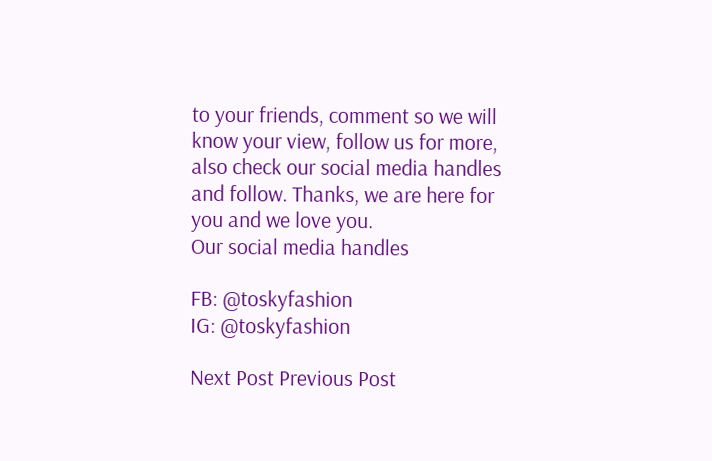to your friends, comment so we will know your view, follow us for more, also check our social media handles and follow. Thanks, we are here for you and we love you.
Our social media handles

FB: @toskyfashion
IG: @toskyfashion

Next Post Previous Post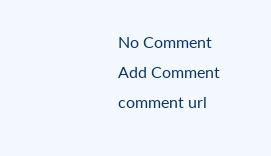No Comment
Add Comment
comment url